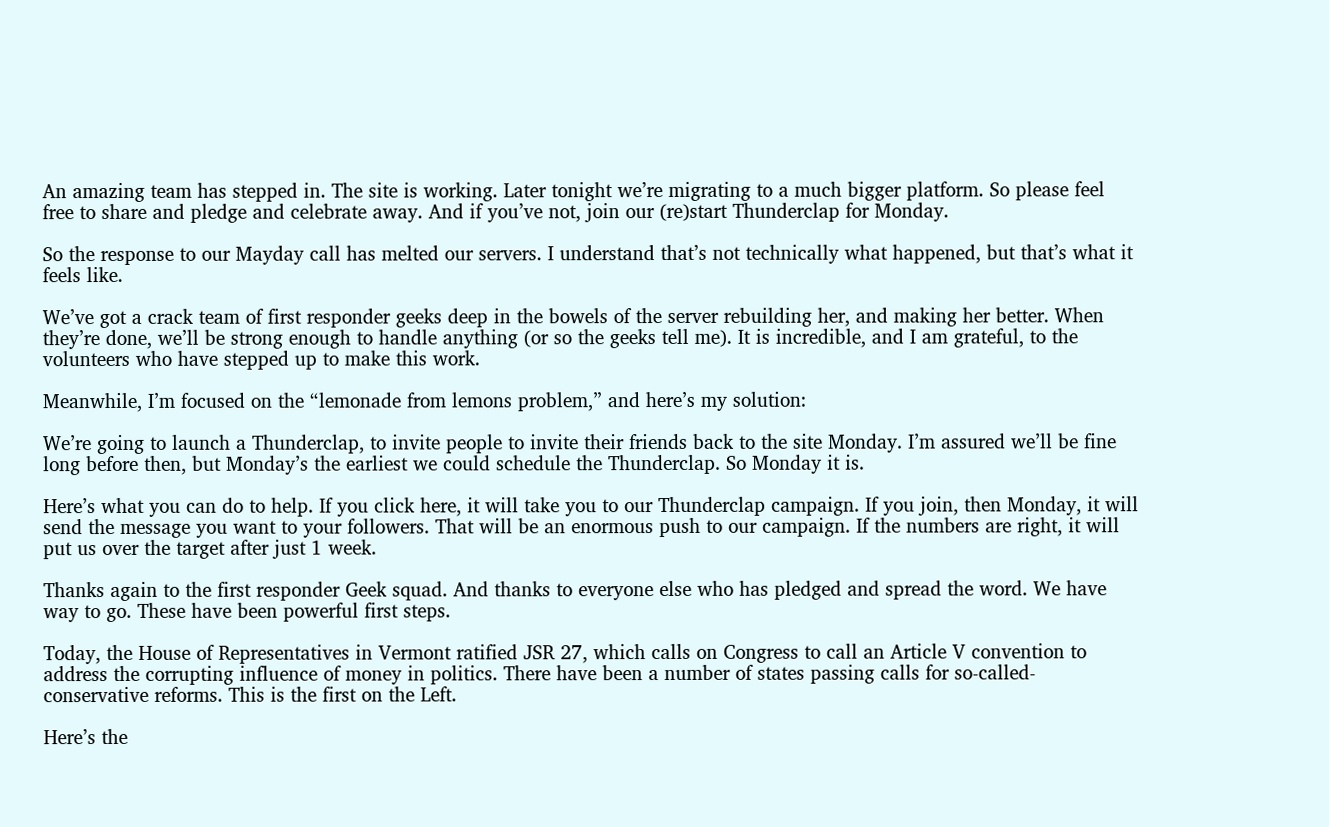An amazing team has stepped in. The site is working. Later tonight we’re migrating to a much bigger platform. So please feel free to share and pledge and celebrate away. And if you’ve not, join our (re)start Thunderclap for Monday.

So the response to our Mayday call has melted our servers. I understand that’s not technically what happened, but that’s what it feels like.

We’ve got a crack team of first responder geeks deep in the bowels of the server rebuilding her, and making her better. When they’re done, we’ll be strong enough to handle anything (or so the geeks tell me). It is incredible, and I am grateful, to the volunteers who have stepped up to make this work.

Meanwhile, I’m focused on the “lemonade from lemons problem,” and here’s my solution:

We’re going to launch a Thunderclap, to invite people to invite their friends back to the site Monday. I’m assured we’ll be fine long before then, but Monday’s the earliest we could schedule the Thunderclap. So Monday it is.

Here’s what you can do to help. If you click here, it will take you to our Thunderclap campaign. If you join, then Monday, it will send the message you want to your followers. That will be an enormous push to our campaign. If the numbers are right, it will put us over the target after just 1 week.

Thanks again to the first responder Geek squad. And thanks to everyone else who has pledged and spread the word. We have way to go. These have been powerful first steps.

Today, the House of Representatives in Vermont ratified JSR 27, which calls on Congress to call an Article V convention to address the corrupting influence of money in politics. There have been a number of states passing calls for so-called-conservative reforms. This is the first on the Left.

Here’s the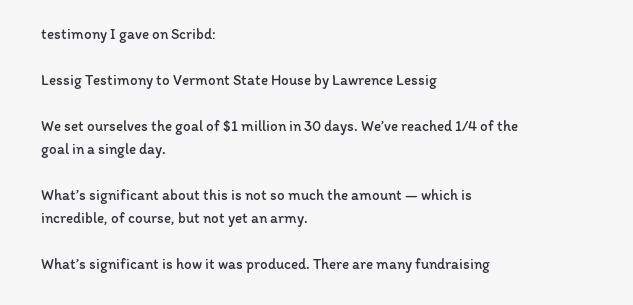testimony I gave on Scribd:

Lessig Testimony to Vermont State House by Lawrence Lessig

We set ourselves the goal of $1 million in 30 days. We’ve reached 1/4 of the goal in a single day.

What’s significant about this is not so much the amount — which is incredible, of course, but not yet an army.

What’s significant is how it was produced. There are many fundraising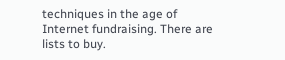techniques in the age of Internet fundraising. There are lists to buy.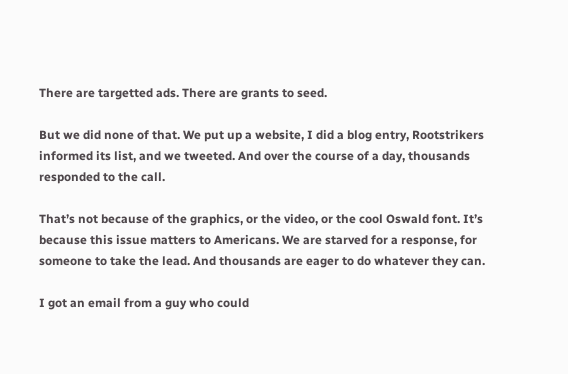There are targetted ads. There are grants to seed.

But we did none of that. We put up a website, I did a blog entry, Rootstrikers informed its list, and we tweeted. And over the course of a day, thousands responded to the call.

That’s not because of the graphics, or the video, or the cool Oswald font. It’s because this issue matters to Americans. We are starved for a response, for someone to take the lead. And thousands are eager to do whatever they can.

I got an email from a guy who could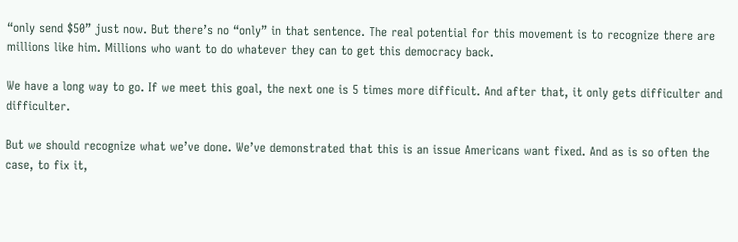“only send $50” just now. But there’s no “only” in that sentence. The real potential for this movement is to recognize there are millions like him. Millions who want to do whatever they can to get this democracy back.

We have a long way to go. If we meet this goal, the next one is 5 times more difficult. And after that, it only gets difficulter and difficulter.

But we should recognize what we’ve done. We’ve demonstrated that this is an issue Americans want fixed. And as is so often the case, to fix it,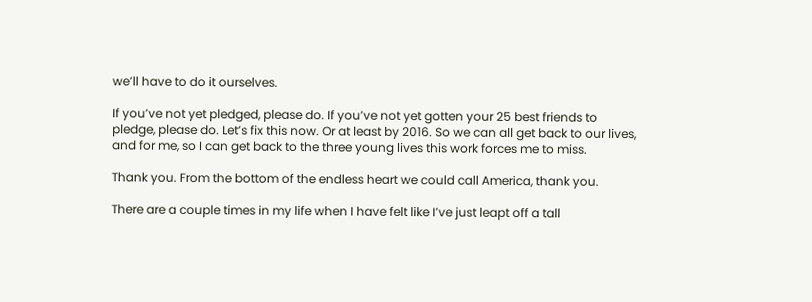we’ll have to do it ourselves.

If you’ve not yet pledged, please do. If you’ve not yet gotten your 25 best friends to pledge, please do. Let’s fix this now. Or at least by 2016. So we can all get back to our lives, and for me, so I can get back to the three young lives this work forces me to miss.

Thank you. From the bottom of the endless heart we could call America, thank you.

There are a couple times in my life when I have felt like I’ve just leapt off a tall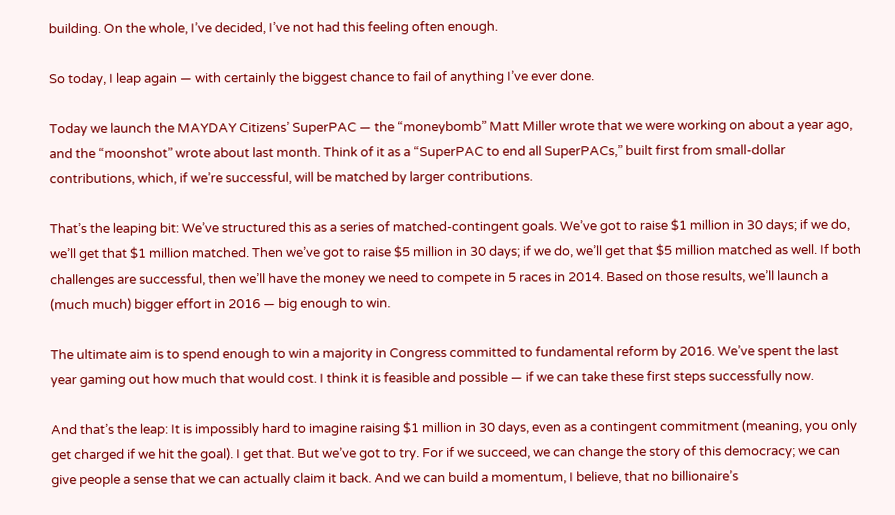building. On the whole, I’ve decided, I’ve not had this feeling often enough.

So today, I leap again — with certainly the biggest chance to fail of anything I’ve ever done.

Today we launch the MAYDAY Citizens’ SuperPAC — the “moneybomb” Matt Miller wrote that we were working on about a year ago, and the “moonshot” wrote about last month. Think of it as a “SuperPAC to end all SuperPACs,” built first from small-dollar contributions, which, if we’re successful, will be matched by larger contributions.

That’s the leaping bit: We’ve structured this as a series of matched-contingent goals. We’ve got to raise $1 million in 30 days; if we do, we’ll get that $1 million matched. Then we’ve got to raise $5 million in 30 days; if we do, we’ll get that $5 million matched as well. If both challenges are successful, then we’ll have the money we need to compete in 5 races in 2014. Based on those results, we’ll launch a (much much) bigger effort in 2016 — big enough to win.

The ultimate aim is to spend enough to win a majority in Congress committed to fundamental reform by 2016. We’ve spent the last year gaming out how much that would cost. I think it is feasible and possible — if we can take these first steps successfully now.

And that’s the leap: It is impossibly hard to imagine raising $1 million in 30 days, even as a contingent commitment (meaning, you only get charged if we hit the goal). I get that. But we’ve got to try. For if we succeed, we can change the story of this democracy; we can give people a sense that we can actually claim it back. And we can build a momentum, I believe, that no billionaire’s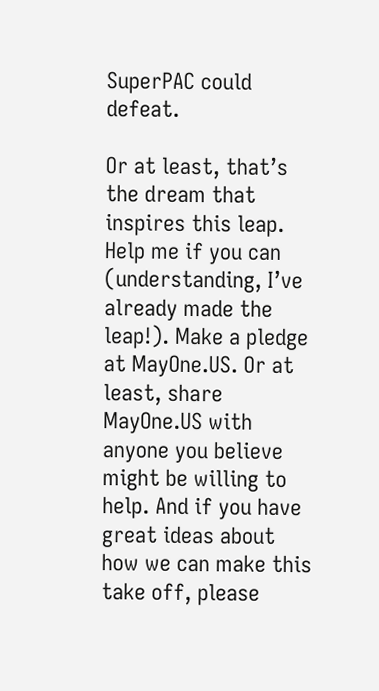SuperPAC could defeat.

Or at least, that’s the dream that inspires this leap. Help me if you can (understanding, I’ve already made the leap!). Make a pledge at MayOne.US. Or at least, share MayOne.US with anyone you believe might be willing to help. And if you have great ideas about how we can make this take off, please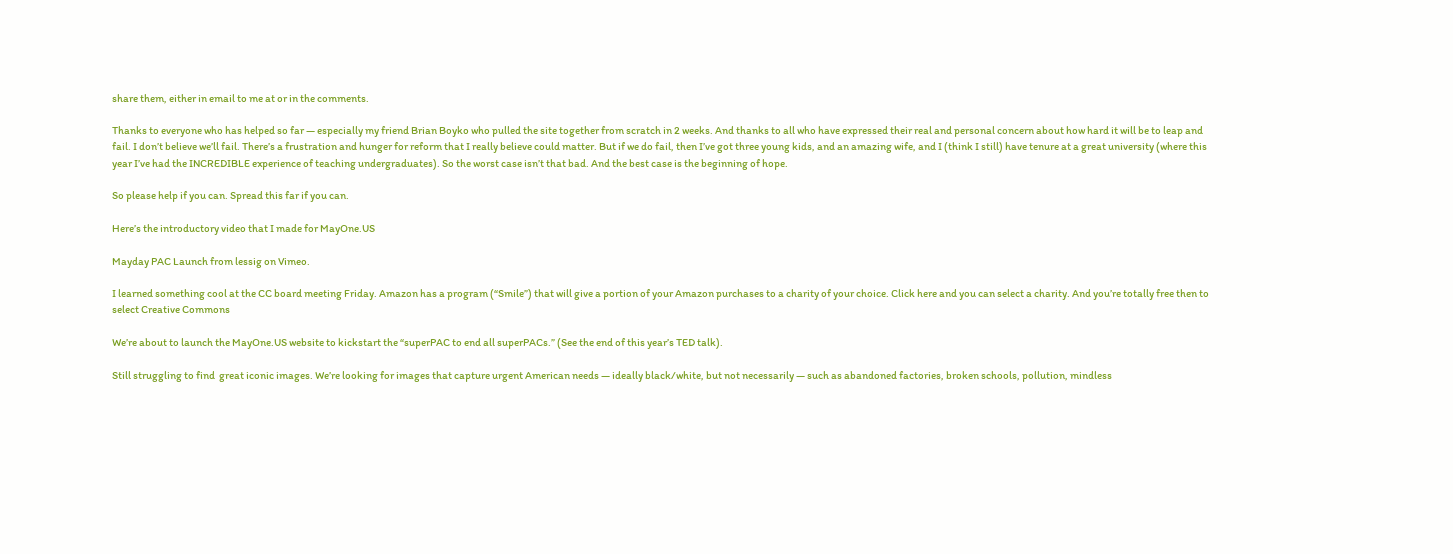share them, either in email to me at or in the comments.

Thanks to everyone who has helped so far — especially my friend Brian Boyko who pulled the site together from scratch in 2 weeks. And thanks to all who have expressed their real and personal concern about how hard it will be to leap and fail. I don’t believe we’ll fail. There’s a frustration and hunger for reform that I really believe could matter. But if we do fail, then I’ve got three young kids, and an amazing wife, and I (think I still) have tenure at a great university (where this year I’ve had the INCREDIBLE experience of teaching undergraduates). So the worst case isn’t that bad. And the best case is the beginning of hope.

So please help if you can. Spread this far if you can.

Here’s the introductory video that I made for MayOne.US

Mayday PAC Launch from lessig on Vimeo.

I learned something cool at the CC board meeting Friday. Amazon has a program (“Smile”) that will give a portion of your Amazon purchases to a charity of your choice. Click here and you can select a charity. And you’re totally free then to select Creative Commons

We’re about to launch the MayOne.US website to kickstart the “superPAC to end all superPACs.” (See the end of this year’s TED talk).

Still struggling to find  great iconic images. We’re looking for images that capture urgent American needs — ideally black/white, but not necessarily — such as abandoned factories, broken schools, pollution, mindless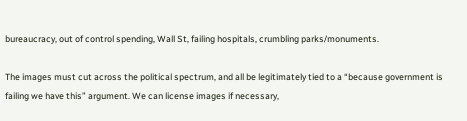bureaucracy, out of control spending, Wall St, failing hospitals, crumbling parks/monuments.

The images must cut across the political spectrum, and all be legitimately tied to a “because government is failing we have this” argument. We can license images if necessary,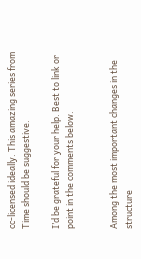cc-licensed ideally. This amazing series from Time should be suggestive.

I’d be grateful for your help. Best to link or point in the comments below.


Among the most important changes in the structure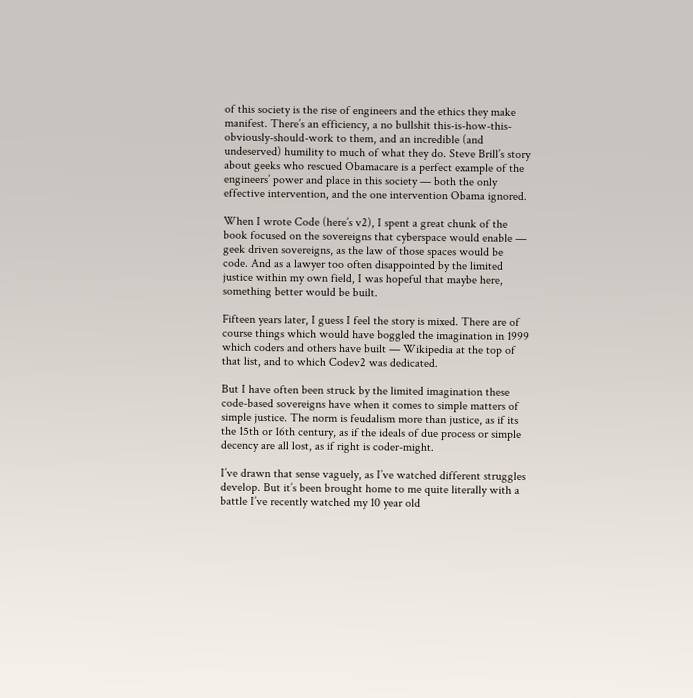of this society is the rise of engineers and the ethics they make manifest. There’s an efficiency, a no bullshit this-is-how-this-obviously-should-work to them, and an incredible (and undeserved) humility to much of what they do. Steve Brill’s story about geeks who rescued Obamacare is a perfect example of the engineers’ power and place in this society — both the only effective intervention, and the one intervention Obama ignored.

When I wrote Code (here’s v2), I spent a great chunk of the book focused on the sovereigns that cyberspace would enable — geek driven sovereigns, as the law of those spaces would be code. And as a lawyer too often disappointed by the limited justice within my own field, I was hopeful that maybe here, something better would be built.

Fifteen years later, I guess I feel the story is mixed. There are of course things which would have boggled the imagination in 1999 which coders and others have built — Wikipedia at the top of that list, and to which Codev2 was dedicated.

But I have often been struck by the limited imagination these code-based sovereigns have when it comes to simple matters of simple justice. The norm is feudalism more than justice, as if its the 15th or 16th century, as if the ideals of due process or simple decency are all lost, as if right is coder-might.

I’ve drawn that sense vaguely, as I’ve watched different struggles develop. But it’s been brought home to me quite literally with a battle I’ve recently watched my 10 year old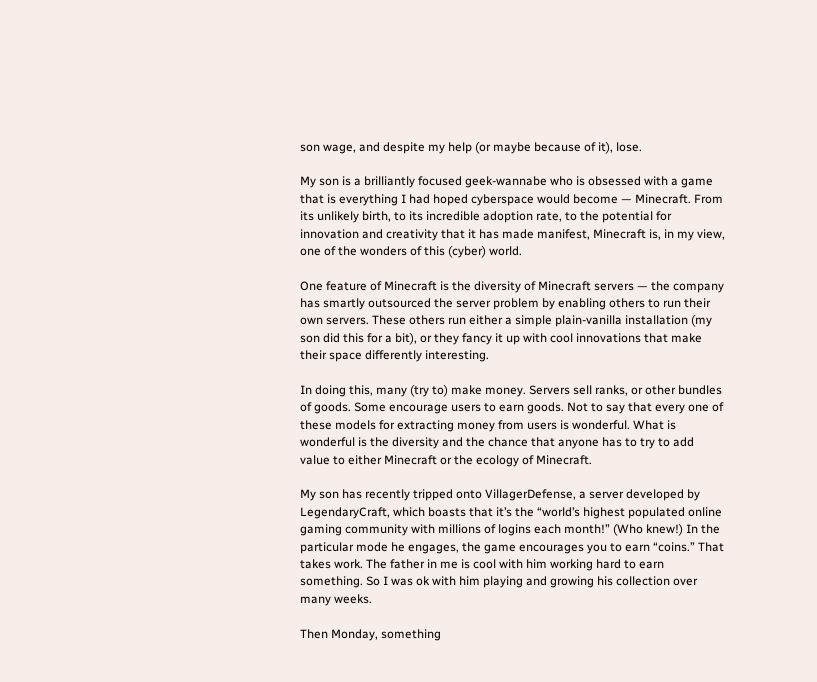son wage, and despite my help (or maybe because of it), lose.

My son is a brilliantly focused geek-wannabe who is obsessed with a game that is everything I had hoped cyberspace would become — Minecraft. From its unlikely birth, to its incredible adoption rate, to the potential for innovation and creativity that it has made manifest, Minecraft is, in my view, one of the wonders of this (cyber) world.

One feature of Minecraft is the diversity of Minecraft servers — the company has smartly outsourced the server problem by enabling others to run their own servers. These others run either a simple plain-vanilla installation (my son did this for a bit), or they fancy it up with cool innovations that make their space differently interesting.

In doing this, many (try to) make money. Servers sell ranks, or other bundles of goods. Some encourage users to earn goods. Not to say that every one of these models for extracting money from users is wonderful. What is wonderful is the diversity and the chance that anyone has to try to add value to either Minecraft or the ecology of Minecraft.

My son has recently tripped onto VillagerDefense, a server developed by LegendaryCraft, which boasts that it’s the “world’s highest populated online gaming community with millions of logins each month!” (Who knew!) In the particular mode he engages, the game encourages you to earn “coins.” That takes work. The father in me is cool with him working hard to earn something. So I was ok with him playing and growing his collection over many weeks.

Then Monday, something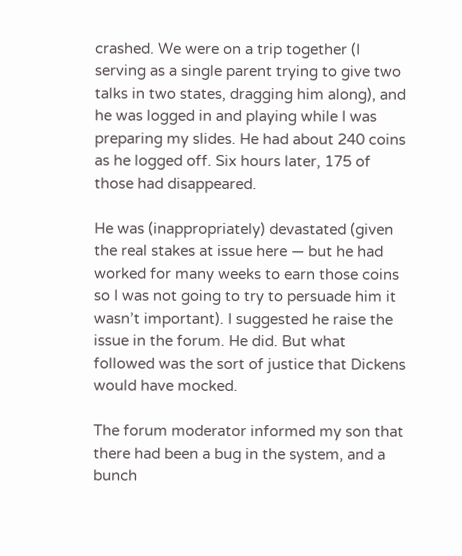crashed. We were on a trip together (I serving as a single parent trying to give two talks in two states, dragging him along), and he was logged in and playing while I was preparing my slides. He had about 240 coins as he logged off. Six hours later, 175 of those had disappeared.

He was (inappropriately) devastated (given the real stakes at issue here — but he had worked for many weeks to earn those coins so I was not going to try to persuade him it wasn’t important). I suggested he raise the issue in the forum. He did. But what followed was the sort of justice that Dickens would have mocked.

The forum moderator informed my son that there had been a bug in the system, and a bunch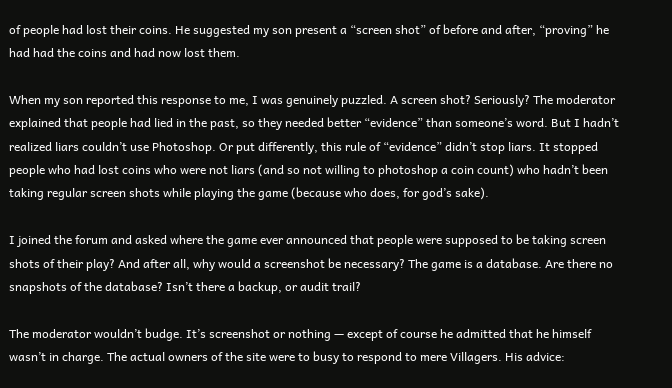of people had lost their coins. He suggested my son present a “screen shot” of before and after, “proving” he had had the coins and had now lost them.

When my son reported this response to me, I was genuinely puzzled. A screen shot? Seriously? The moderator explained that people had lied in the past, so they needed better “evidence” than someone’s word. But I hadn’t realized liars couldn’t use Photoshop. Or put differently, this rule of “evidence” didn’t stop liars. It stopped people who had lost coins who were not liars (and so not willing to photoshop a coin count) who hadn’t been taking regular screen shots while playing the game (because who does, for god’s sake).

I joined the forum and asked where the game ever announced that people were supposed to be taking screen shots of their play? And after all, why would a screenshot be necessary? The game is a database. Are there no snapshots of the database? Isn’t there a backup, or audit trail?

The moderator wouldn’t budge. It’s screenshot or nothing — except of course he admitted that he himself wasn’t in charge. The actual owners of the site were to busy to respond to mere Villagers. His advice: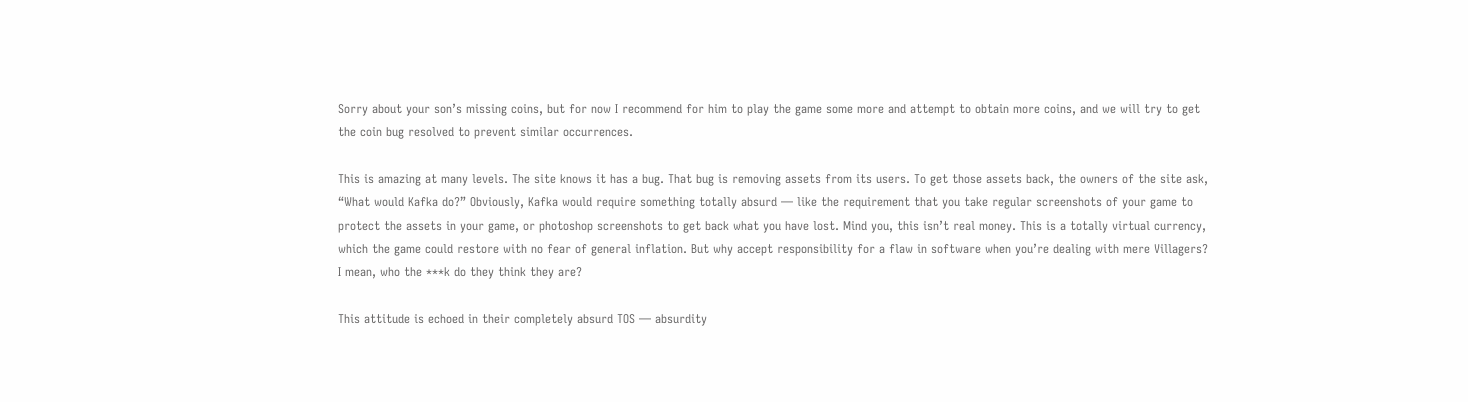Sorry about your son’s missing coins, but for now I recommend for him to play the game some more and attempt to obtain more coins, and we will try to get the coin bug resolved to prevent similar occurrences.

This is amazing at many levels. The site knows it has a bug. That bug is removing assets from its users. To get those assets back, the owners of the site ask, “What would Kafka do?” Obviously, Kafka would require something totally absurd — like the requirement that you take regular screenshots of your game to protect the assets in your game, or photoshop screenshots to get back what you have lost. Mind you, this isn’t real money. This is a totally virtual currency, which the game could restore with no fear of general inflation. But why accept responsibility for a flaw in software when you’re dealing with mere Villagers? I mean, who the ***k do they think they are?

This attitude is echoed in their completely absurd TOS — absurdity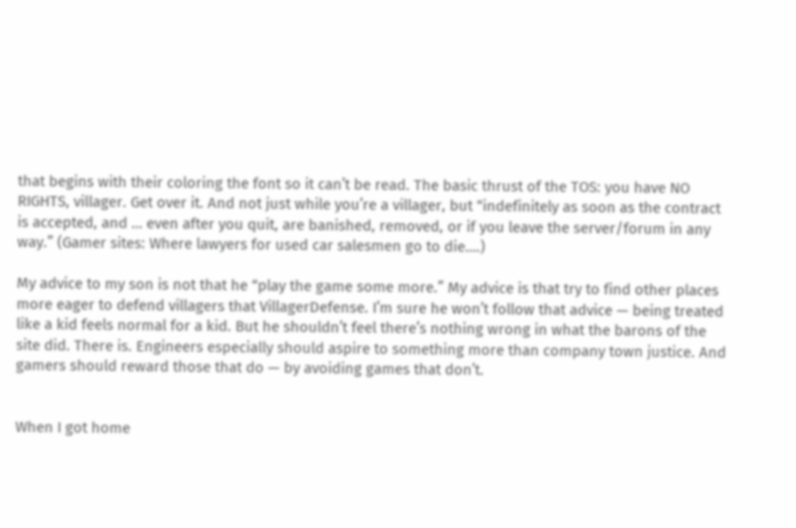that begins with their coloring the font so it can’t be read. The basic thrust of the TOS: you have NO RIGHTS, villager. Get over it. And not just while you’re a villager, but “indefinitely as soon as the contract is accepted, and … even after you quit, are banished, removed, or if you leave the server/forum in any way.” (Gamer sites: Where lawyers for used car salesmen go to die….)

My advice to my son is not that he “play the game some more.” My advice is that try to find other places more eager to defend villagers that VillagerDefense. I’m sure he won’t follow that advice — being treated like a kid feels normal for a kid. But he shouldn’t feel there’s nothing wrong in what the barons of the site did. There is. Engineers especially should aspire to something more than company town justice. And gamers should reward those that do — by avoiding games that don’t.


When I got home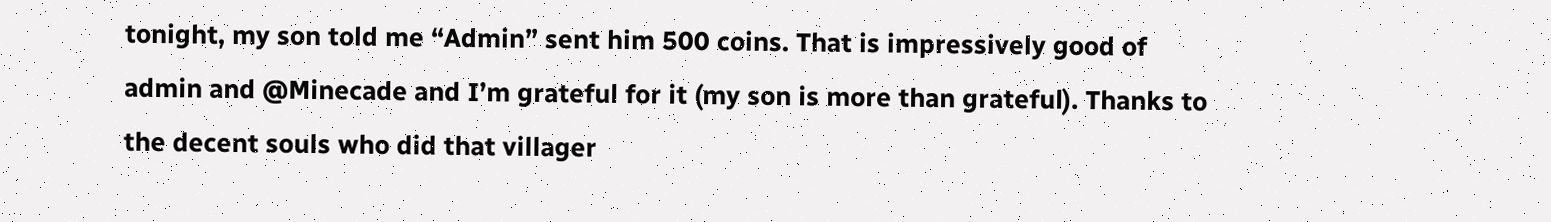tonight, my son told me “Admin” sent him 500 coins. That is impressively good of admin and @Minecade and I’m grateful for it (my son is more than grateful). Thanks to the decent souls who did that villager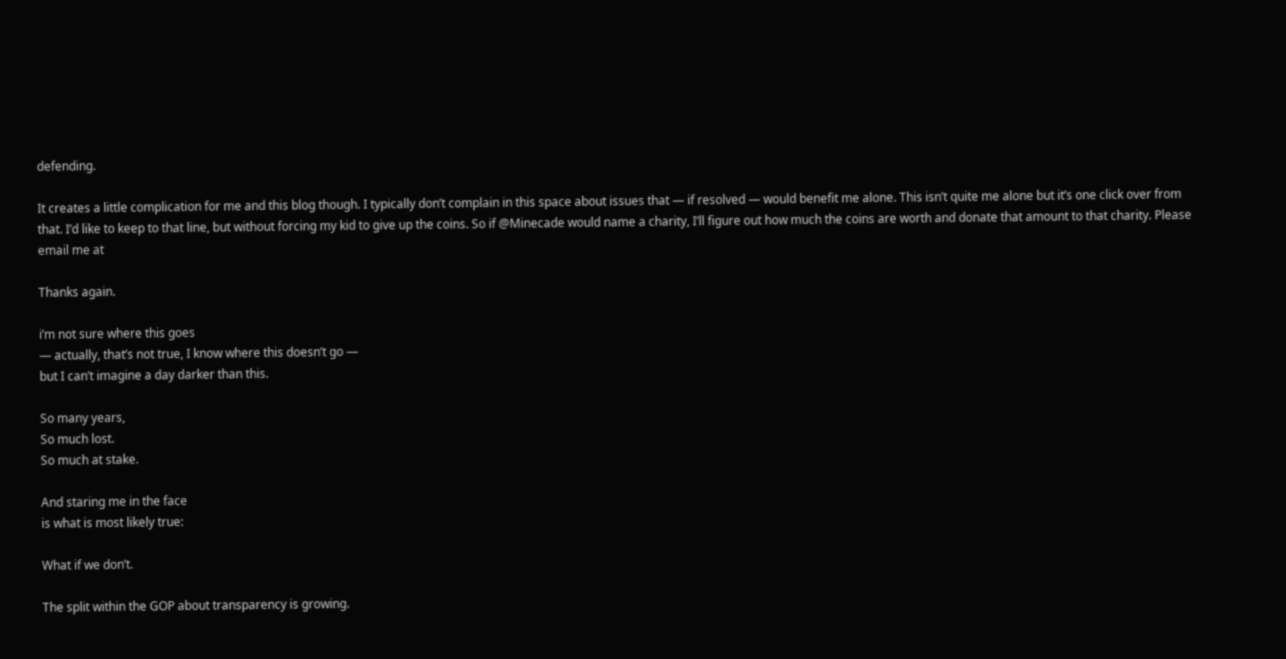defending.

It creates a little complication for me and this blog though. I typically don’t complain in this space about issues that — if resolved — would benefit me alone. This isn’t quite me alone but it’s one click over from that. I’d like to keep to that line, but without forcing my kid to give up the coins. So if @Minecade would name a charity, I’ll figure out how much the coins are worth and donate that amount to that charity. Please email me at

Thanks again.

i’m not sure where this goes
— actually, that’s not true, I know where this doesn’t go —
but I can’t imagine a day darker than this.

So many years,
So much lost.
So much at stake.

And staring me in the face
is what is most likely true:

What if we don’t.

The split within the GOP about transparency is growing.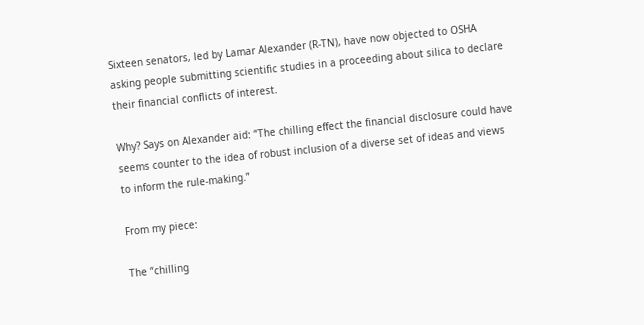Sixteen senators, led by Lamar Alexander (R-TN), have now objected to OSHA asking people submitting scientific studies in a proceeding about silica to declare their financial conflicts of interest.

Why? Says on Alexander aid: “The chilling effect the financial disclosure could have seems counter to the idea of robust inclusion of a diverse set of ideas and views to inform the rule-making.”

From my piece:

The “chilling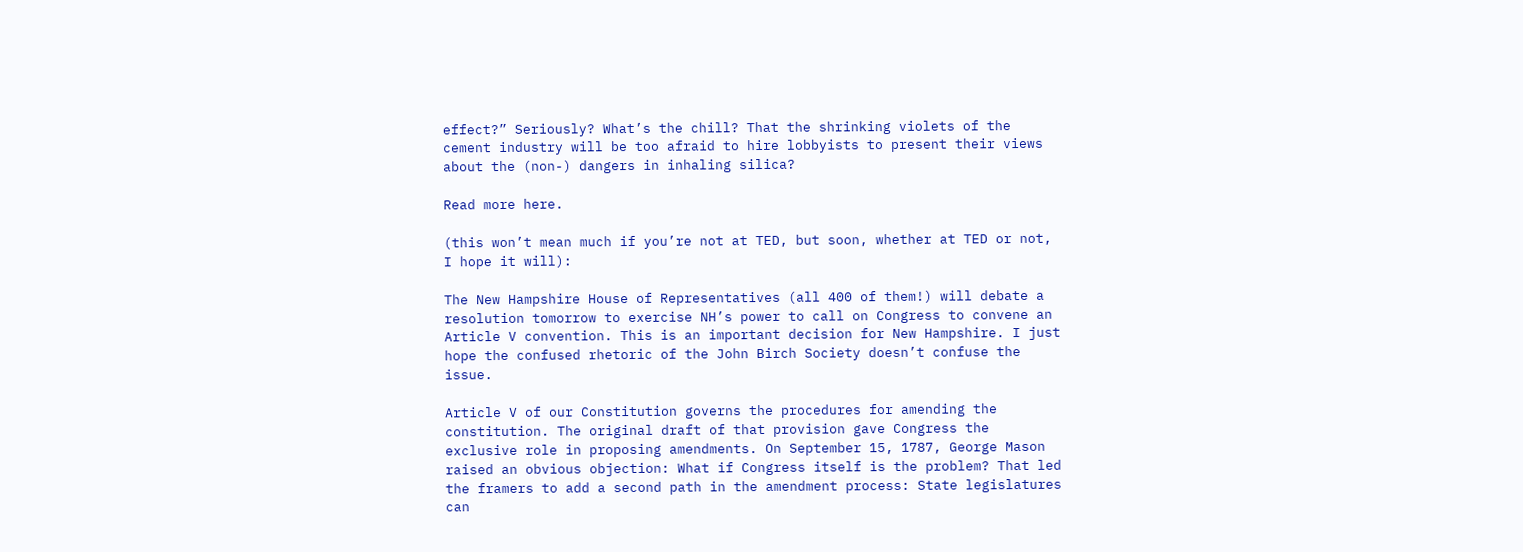effect?” Seriously? What’s the chill? That the shrinking violets of the cement industry will be too afraid to hire lobbyists to present their views about the (non-) dangers in inhaling silica?

Read more here.

(this won’t mean much if you’re not at TED, but soon, whether at TED or not, I hope it will):

The New Hampshire House of Representatives (all 400 of them!) will debate a resolution tomorrow to exercise NH’s power to call on Congress to convene an Article V convention. This is an important decision for New Hampshire. I just hope the confused rhetoric of the John Birch Society doesn’t confuse the issue.

Article V of our Constitution governs the procedures for amending the constitution. The original draft of that provision gave Congress the exclusive role in proposing amendments. On September 15, 1787, George Mason raised an obvious objection: What if Congress itself is the problem? That led the framers to add a second path in the amendment process: State legislatures can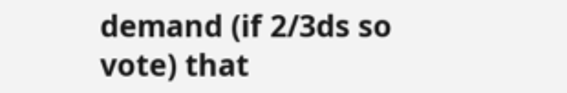demand (if 2/3ds so vote) that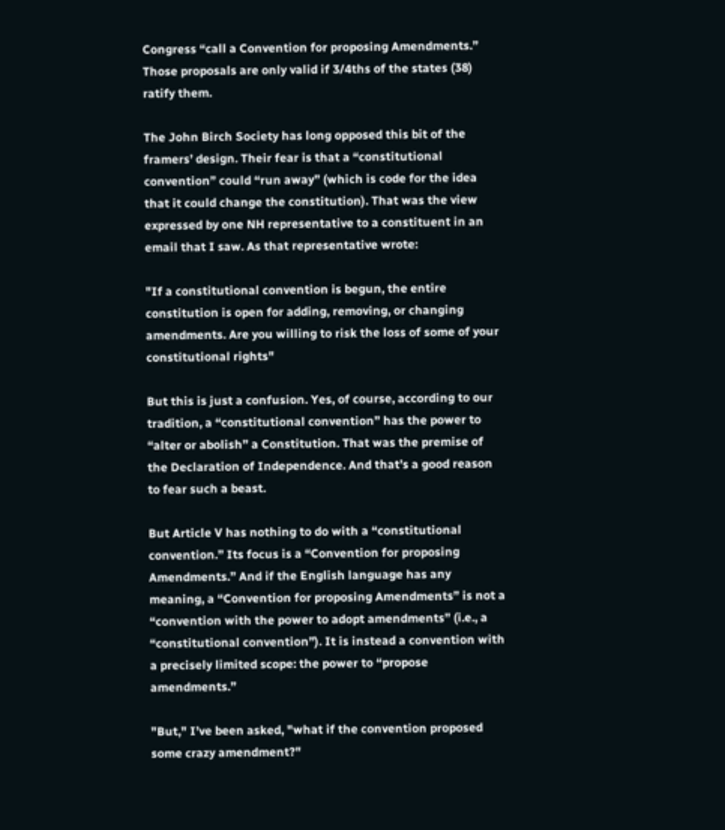Congress “call a Convention for proposing Amendments.” Those proposals are only valid if 3/4ths of the states (38) ratify them.

The John Birch Society has long opposed this bit of the framers’ design. Their fear is that a “constitutional convention” could “run away” (which is code for the idea that it could change the constitution). That was the view expressed by one NH representative to a constituent in an email that I saw. As that representative wrote:

"If a constitutional convention is begun, the entire constitution is open for adding, removing, or changing amendments. Are you willing to risk the loss of some of your constitutional rights"

But this is just a confusion. Yes, of course, according to our tradition, a “constitutional convention” has the power to “alter or abolish” a Constitution. That was the premise of the Declaration of Independence. And that’s a good reason to fear such a beast.

But Article V has nothing to do with a “constitutional convention.” Its focus is a “Convention for proposing Amendments.” And if the English language has any meaning, a “Convention for proposing Amendments” is not a “convention with the power to adopt amendments” (i.e., a “constitutional convention”). It is instead a convention with a precisely limited scope: the power to “propose amendments.”

"But," I’ve been asked, "what if the convention proposed some crazy amendment?"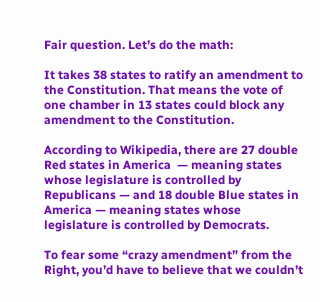Fair question. Let’s do the math:

It takes 38 states to ratify an amendment to the Constitution. That means the vote of one chamber in 13 states could block any amendment to the Constitution.

According to Wikipedia, there are 27 double Red states in America  — meaning states whose legislature is controlled by Republicans — and 18 double Blue states in America — meaning states whose legislature is controlled by Democrats.

To fear some “crazy amendment” from the Right, you’d have to believe that we couldn’t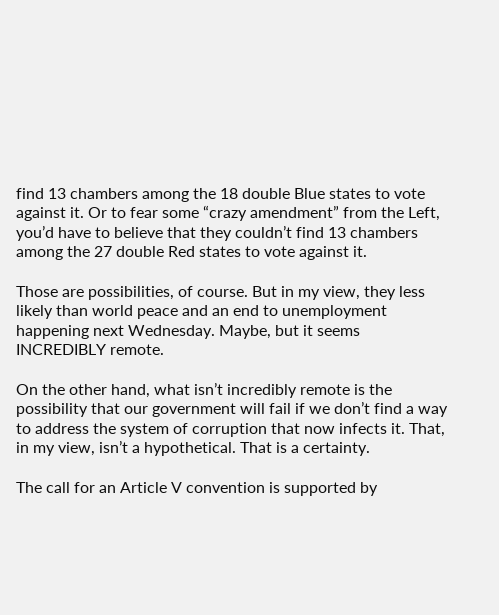find 13 chambers among the 18 double Blue states to vote against it. Or to fear some “crazy amendment” from the Left, you’d have to believe that they couldn’t find 13 chambers among the 27 double Red states to vote against it.

Those are possibilities, of course. But in my view, they less likely than world peace and an end to unemployment happening next Wednesday. Maybe, but it seems INCREDIBLY remote.

On the other hand, what isn’t incredibly remote is the possibility that our government will fail if we don’t find a way to address the system of corruption that now infects it. That, in my view, isn’t a hypothetical. That is a certainty.

The call for an Article V convention is supported by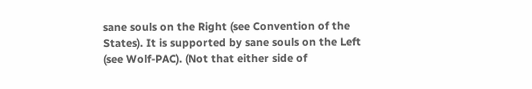sane souls on the Right (see Convention of the States). It is supported by sane souls on the Left (see Wolf-PAC). (Not that either side of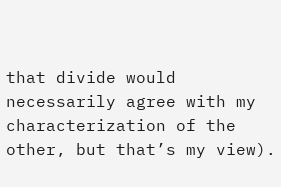that divide would necessarily agree with my characterization of the other, but that’s my view).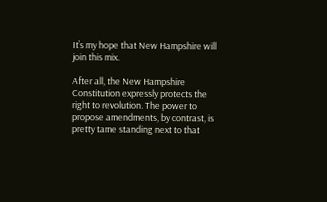It’s my hope that New Hampshire will join this mix.

After all, the New Hampshire Constitution expressly protects the right to revolution. The power to propose amendments, by contrast, is pretty tame standing next to that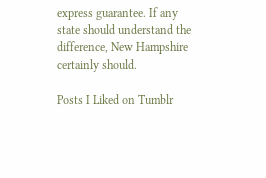express guarantee. If any state should understand the difference, New Hampshire certainly should.

Posts I Liked on Tumblr